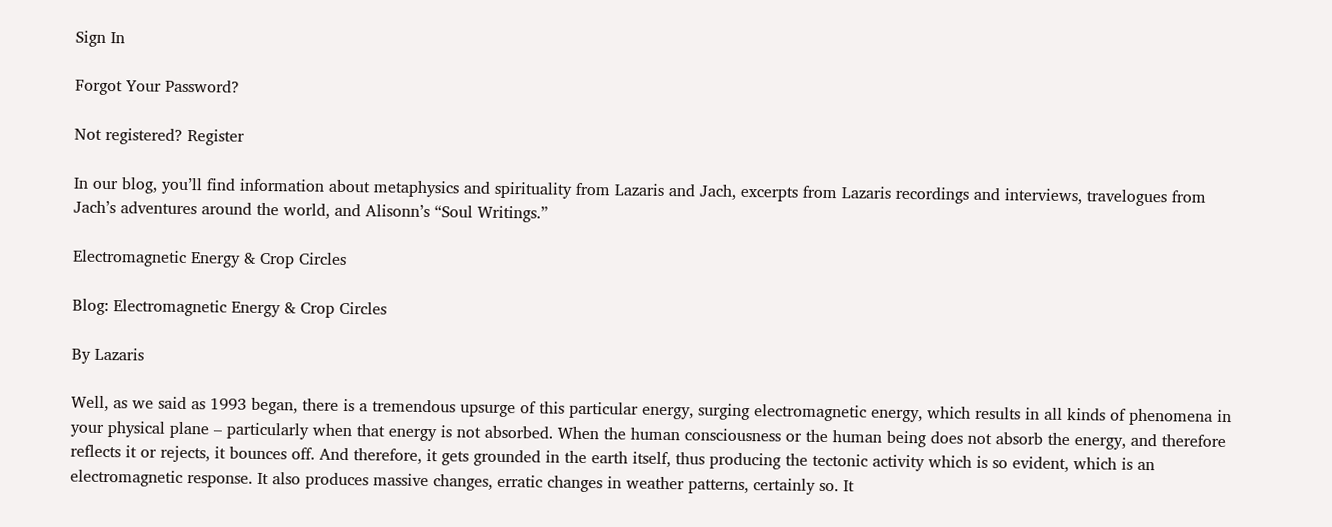Sign In

Forgot Your Password?

Not registered? Register

In our blog, you’ll find information about metaphysics and spirituality from Lazaris and Jach, excerpts from Lazaris recordings and interviews, travelogues from Jach’s adventures around the world, and Alisonn’s “Soul Writings.”

Electromagnetic Energy & Crop Circles

Blog: Electromagnetic Energy & Crop Circles

By Lazaris

Well, as we said as 1993 began, there is a tremendous upsurge of this particular energy, surging electromagnetic energy, which results in all kinds of phenomena in your physical plane – particularly when that energy is not absorbed. When the human consciousness or the human being does not absorb the energy, and therefore reflects it or rejects, it bounces off. And therefore, it gets grounded in the earth itself, thus producing the tectonic activity which is so evident, which is an electromagnetic response. It also produces massive changes, erratic changes in weather patterns, certainly so. It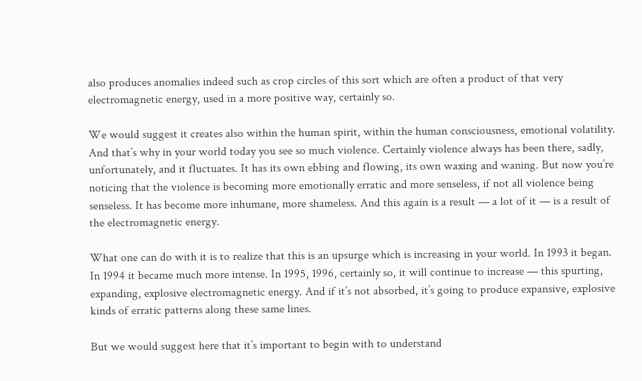also produces anomalies indeed such as crop circles of this sort which are often a product of that very electromagnetic energy, used in a more positive way, certainly so.

We would suggest it creates also within the human spirit, within the human consciousness, emotional volatility. And that’s why in your world today you see so much violence. Certainly violence always has been there, sadly, unfortunately, and it fluctuates. It has its own ebbing and flowing, its own waxing and waning. But now you’re noticing that the violence is becoming more emotionally erratic and more senseless, if not all violence being senseless. It has become more inhumane, more shameless. And this again is a result — a lot of it — is a result of the electromagnetic energy.

What one can do with it is to realize that this is an upsurge which is increasing in your world. In 1993 it began. In 1994 it became much more intense. In 1995, 1996, certainly so, it will continue to increase — this spurting, expanding, explosive electromagnetic energy. And if it’s not absorbed, it’s going to produce expansive, explosive kinds of erratic patterns along these same lines.

But we would suggest here that it’s important to begin with to understand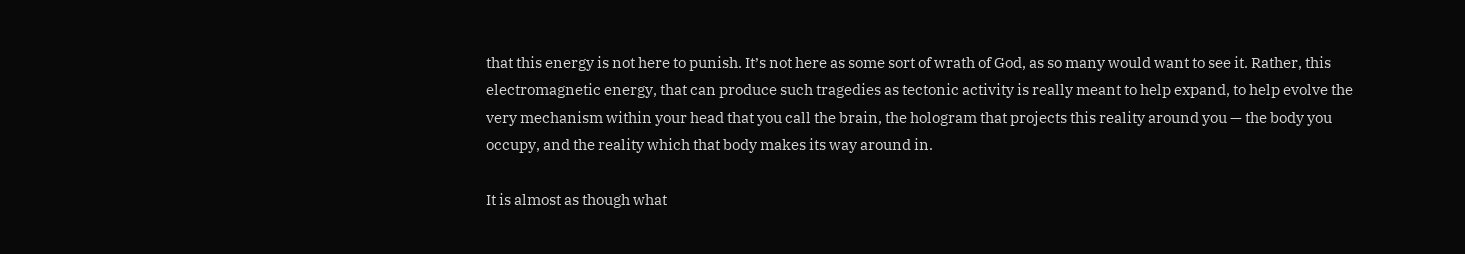that this energy is not here to punish. It’s not here as some sort of wrath of God, as so many would want to see it. Rather, this electromagnetic energy, that can produce such tragedies as tectonic activity is really meant to help expand, to help evolve the very mechanism within your head that you call the brain, the hologram that projects this reality around you — the body you occupy, and the reality which that body makes its way around in.

It is almost as though what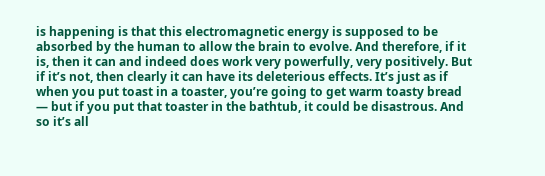is happening is that this electromagnetic energy is supposed to be absorbed by the human to allow the brain to evolve. And therefore, if it is, then it can and indeed does work very powerfully, very positively. But if it’s not, then clearly it can have its deleterious effects. It’s just as if when you put toast in a toaster, you’re going to get warm toasty bread — but if you put that toaster in the bathtub, it could be disastrous. And so it’s all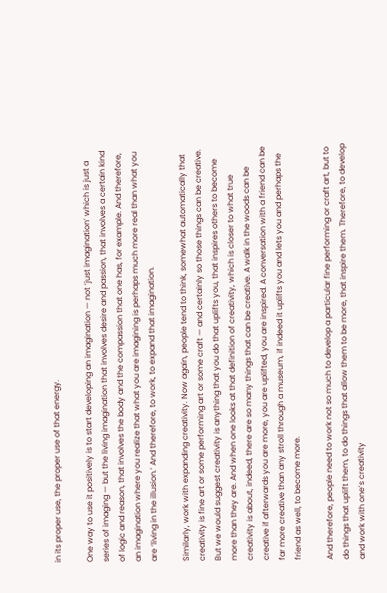in its proper use, the proper use of that energy.

One way to use it positively is to start developing an imagination — not ‘just imagination’ which is just a series of imaging — but the living imagination that involves desire and passion, that involves a certain kind of logic and reason, that involves the body and the compassion that one has, for example. And therefore, an imagination where you realize that what you are imagining is perhaps much more real than what you are ‘living in the illusion.’ And therefore, to work, to expand that imagination.

Similarly, work with expanding creativity. Now again, people tend to think, somewhat automatically that creativity is fine art or some performing art or some craft — and certainly so those things can be creative. But we would suggest creativity is anything that you do that uplifts you, that inspires others to become more than they are. And when one looks at that definition of creativity, which is closer to what true creativity is about, indeed, there are so many things that can be creative. A walk in the woods can be creative if afterwards you are more, you are uplifted, you are inspired. A conversation with a friend can be far more creative than any stroll through a museum, if indeed it uplifts you and lets you and perhaps the friend as well, to become more.

And therefore, people need to work not so much to develop a particular fine performing or craft art, but to do things that uplift them, to do things that allow them to be more, that inspire them. Therefore, to develop and work with one’s creativity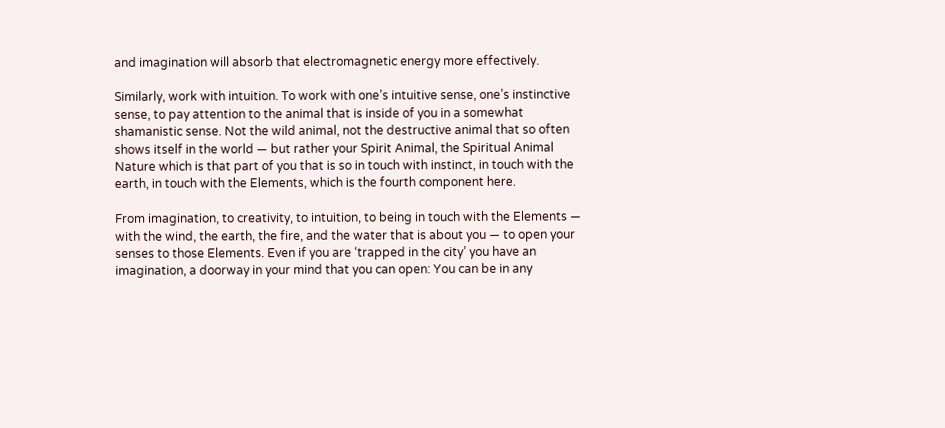and imagination will absorb that electromagnetic energy more effectively.

Similarly, work with intuition. To work with one’s intuitive sense, one’s instinctive sense, to pay attention to the animal that is inside of you in a somewhat shamanistic sense. Not the wild animal, not the destructive animal that so often shows itself in the world — but rather your Spirit Animal, the Spiritual Animal Nature which is that part of you that is so in touch with instinct, in touch with the earth, in touch with the Elements, which is the fourth component here.

From imagination, to creativity, to intuition, to being in touch with the Elements — with the wind, the earth, the fire, and the water that is about you — to open your senses to those Elements. Even if you are ‘trapped in the city’ you have an imagination, a doorway in your mind that you can open: You can be in any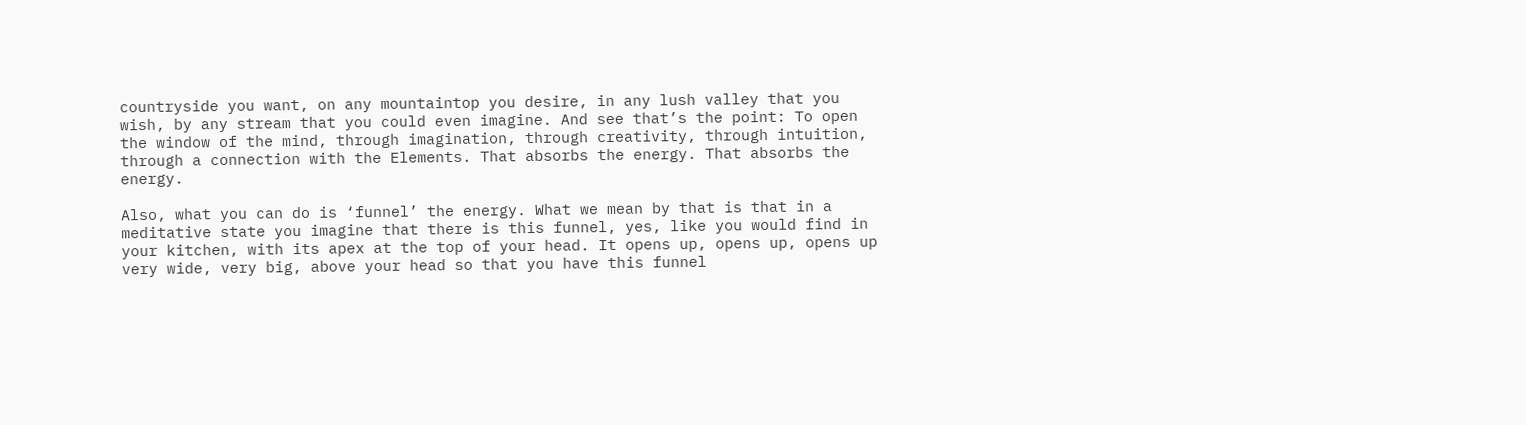countryside you want, on any mountaintop you desire, in any lush valley that you wish, by any stream that you could even imagine. And see that’s the point: To open the window of the mind, through imagination, through creativity, through intuition, through a connection with the Elements. That absorbs the energy. That absorbs the energy.

Also, what you can do is ‘funnel’ the energy. What we mean by that is that in a meditative state you imagine that there is this funnel, yes, like you would find in your kitchen, with its apex at the top of your head. It opens up, opens up, opens up very wide, very big, above your head so that you have this funnel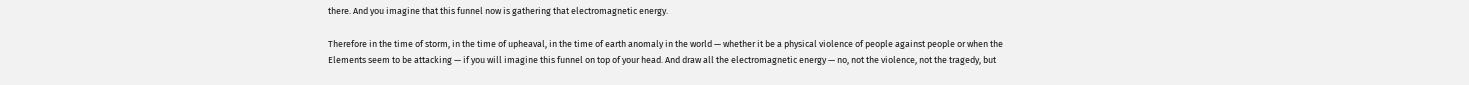there. And you imagine that this funnel now is gathering that electromagnetic energy.

Therefore in the time of storm, in the time of upheaval, in the time of earth anomaly in the world — whether it be a physical violence of people against people or when the Elements seem to be attacking — if you will imagine this funnel on top of your head. And draw all the electromagnetic energy — no, not the violence, not the tragedy, but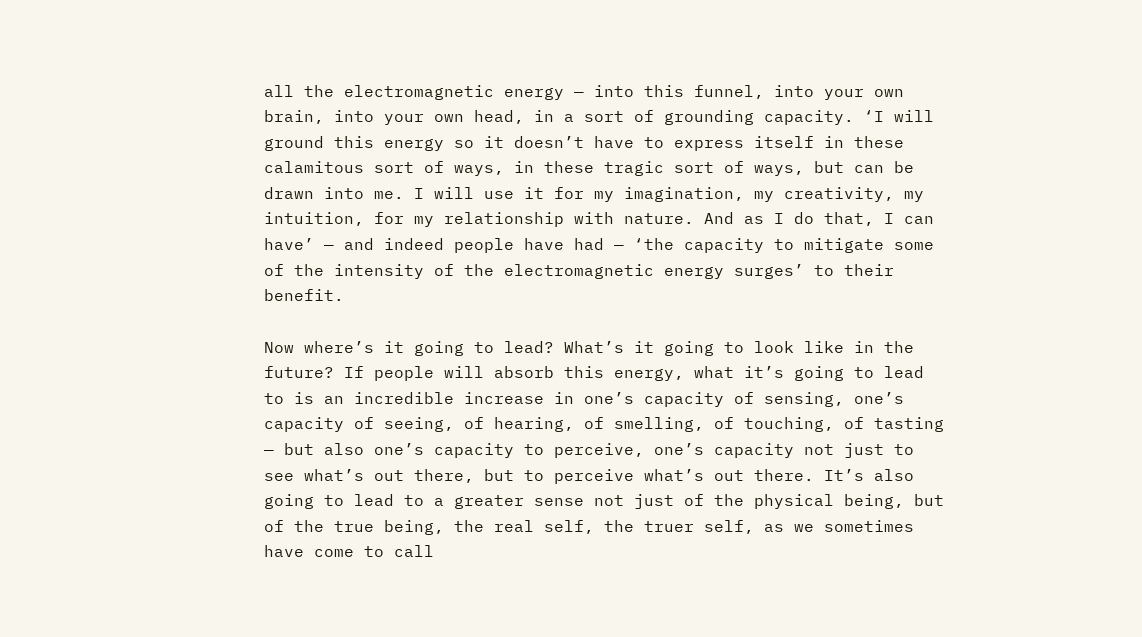all the electromagnetic energy — into this funnel, into your own brain, into your own head, in a sort of grounding capacity. ‘I will ground this energy so it doesn’t have to express itself in these calamitous sort of ways, in these tragic sort of ways, but can be drawn into me. I will use it for my imagination, my creativity, my intuition, for my relationship with nature. And as I do that, I can have’ — and indeed people have had — ‘the capacity to mitigate some of the intensity of the electromagnetic energy surges’ to their benefit.

Now where’s it going to lead? What’s it going to look like in the future? If people will absorb this energy, what it’s going to lead to is an incredible increase in one’s capacity of sensing, one’s capacity of seeing, of hearing, of smelling, of touching, of tasting — but also one’s capacity to perceive, one’s capacity not just to see what’s out there, but to perceive what’s out there. It’s also going to lead to a greater sense not just of the physical being, but of the true being, the real self, the truer self, as we sometimes have come to call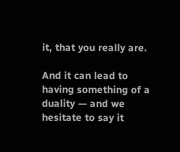it, that you really are.

And it can lead to having something of a duality — and we hesitate to say it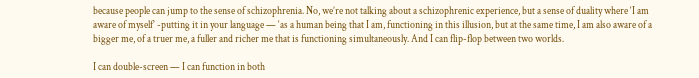because people can jump to the sense of schizophrenia. No, we’re not talking about a schizophrenic experience, but a sense of duality where ‘I am aware of myself’ -putting it in your language — ‘as a human being that I am, functioning in this illusion, but at the same time, I am also aware of a bigger me, of a truer me, a fuller and richer me that is functioning simultaneously. And I can flip-flop between two worlds.

I can double-screen — I can function in both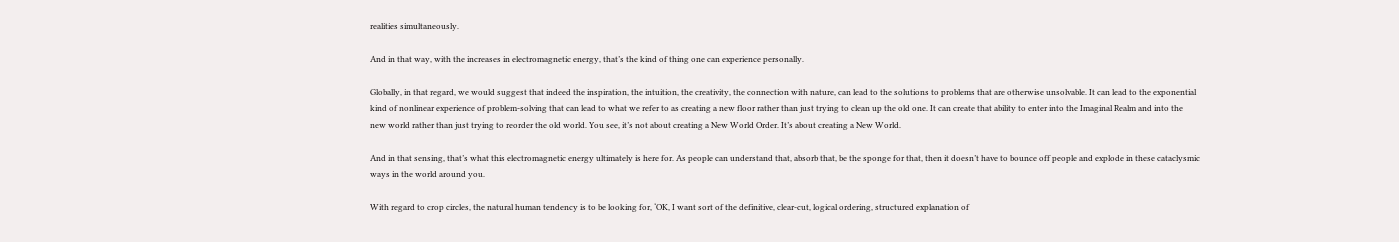realities simultaneously.

And in that way, with the increases in electromagnetic energy, that’s the kind of thing one can experience personally.

Globally, in that regard, we would suggest that indeed the inspiration, the intuition, the creativity, the connection with nature, can lead to the solutions to problems that are otherwise unsolvable. It can lead to the exponential kind of nonlinear experience of problem-solving that can lead to what we refer to as creating a new floor rather than just trying to clean up the old one. It can create that ability to enter into the Imaginal Realm and into the new world rather than just trying to reorder the old world. You see, it’s not about creating a New World Order. It’s about creating a New World.

And in that sensing, that’s what this electromagnetic energy ultimately is here for. As people can understand that, absorb that, be the sponge for that, then it doesn’t have to bounce off people and explode in these cataclysmic ways in the world around you.

With regard to crop circles, the natural human tendency is to be looking for, ‘OK, I want sort of the definitive, clear-cut, logical ordering, structured explanation of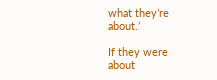what they’re about.’

If they were about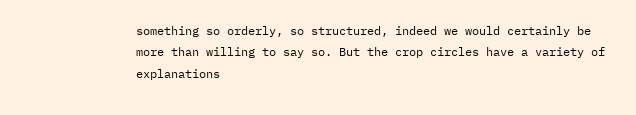something so orderly, so structured, indeed we would certainly be more than willing to say so. But the crop circles have a variety of explanations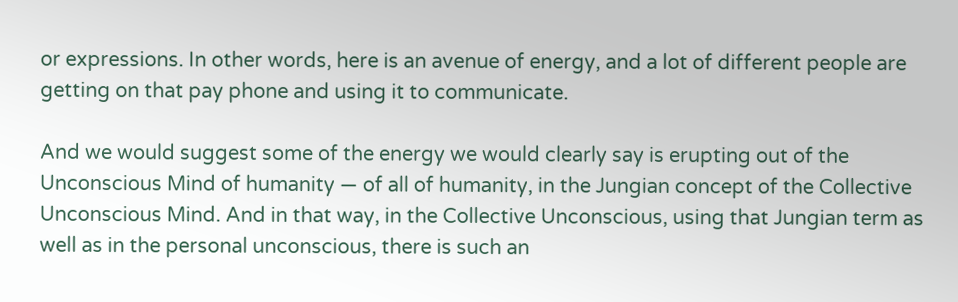or expressions. In other words, here is an avenue of energy, and a lot of different people are getting on that pay phone and using it to communicate.

And we would suggest some of the energy we would clearly say is erupting out of the Unconscious Mind of humanity — of all of humanity, in the Jungian concept of the Collective Unconscious Mind. And in that way, in the Collective Unconscious, using that Jungian term as well as in the personal unconscious, there is such an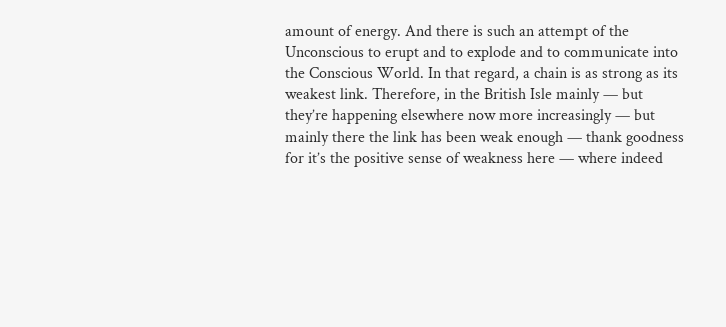amount of energy. And there is such an attempt of the Unconscious to erupt and to explode and to communicate into the Conscious World. In that regard, a chain is as strong as its weakest link. Therefore, in the British Isle mainly — but they’re happening elsewhere now more increasingly — but mainly there the link has been weak enough — thank goodness for it’s the positive sense of weakness here — where indeed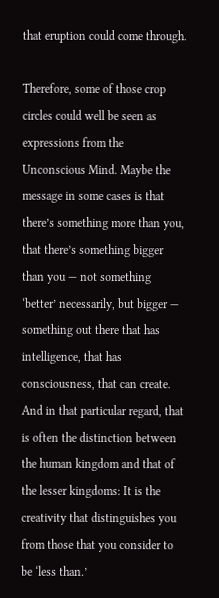that eruption could come through.

Therefore, some of those crop circles could well be seen as expressions from the Unconscious Mind. Maybe the message in some cases is that there’s something more than you, that there’s something bigger than you — not something ‘better’ necessarily, but bigger — something out there that has intelligence, that has consciousness, that can create. And in that particular regard, that is often the distinction between the human kingdom and that of the lesser kingdoms: It is the creativity that distinguishes you from those that you consider to be ‘less than.’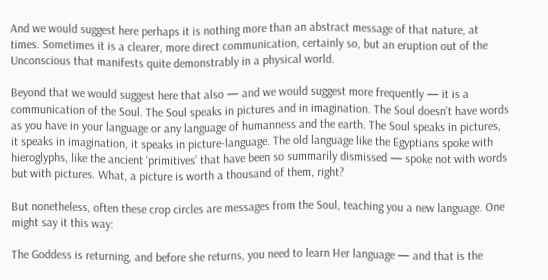And we would suggest here perhaps it is nothing more than an abstract message of that nature, at times. Sometimes it is a clearer, more direct communication, certainly so, but an eruption out of the Unconscious that manifests quite demonstrably in a physical world.

Beyond that we would suggest here that also — and we would suggest more frequently — it is a communication of the Soul. The Soul speaks in pictures and in imagination. The Soul doesn’t have words as you have in your language or any language of humanness and the earth. The Soul speaks in pictures, it speaks in imagination, it speaks in picture-language. The old language like the Egyptians spoke with hieroglyphs, like the ancient ‘primitives’ that have been so summarily dismissed — spoke not with words but with pictures. What, a picture is worth a thousand of them, right?

But nonetheless, often these crop circles are messages from the Soul, teaching you a new language. One might say it this way:

The Goddess is returning, and before she returns, you need to learn Her language — and that is the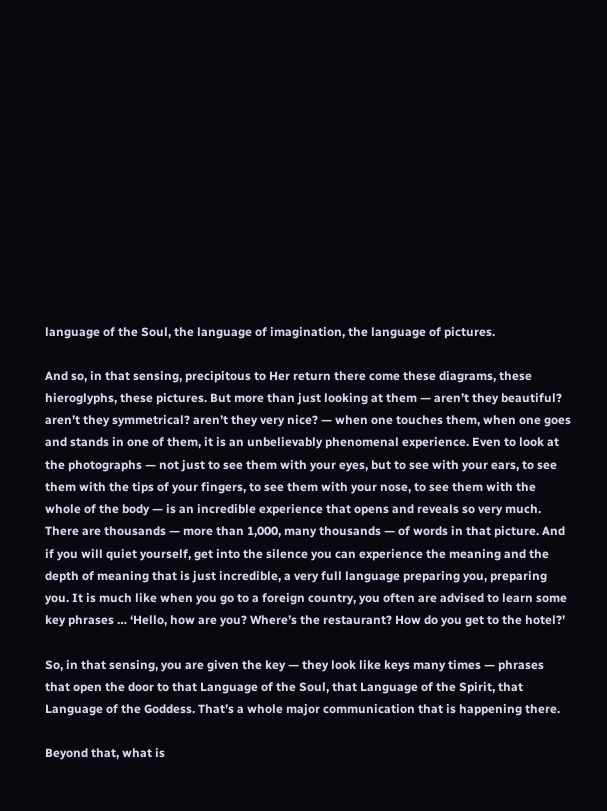language of the Soul, the language of imagination, the language of pictures.

And so, in that sensing, precipitous to Her return there come these diagrams, these hieroglyphs, these pictures. But more than just looking at them — aren’t they beautiful? aren’t they symmetrical? aren’t they very nice? — when one touches them, when one goes and stands in one of them, it is an unbelievably phenomenal experience. Even to look at the photographs — not just to see them with your eyes, but to see with your ears, to see them with the tips of your fingers, to see them with your nose, to see them with the whole of the body — is an incredible experience that opens and reveals so very much. There are thousands — more than 1,000, many thousands — of words in that picture. And if you will quiet yourself, get into the silence you can experience the meaning and the depth of meaning that is just incredible, a very full language preparing you, preparing you. It is much like when you go to a foreign country, you often are advised to learn some key phrases … ‘Hello, how are you? Where’s the restaurant? How do you get to the hotel?’

So, in that sensing, you are given the key — they look like keys many times — phrases that open the door to that Language of the Soul, that Language of the Spirit, that Language of the Goddess. That’s a whole major communication that is happening there.

Beyond that, what is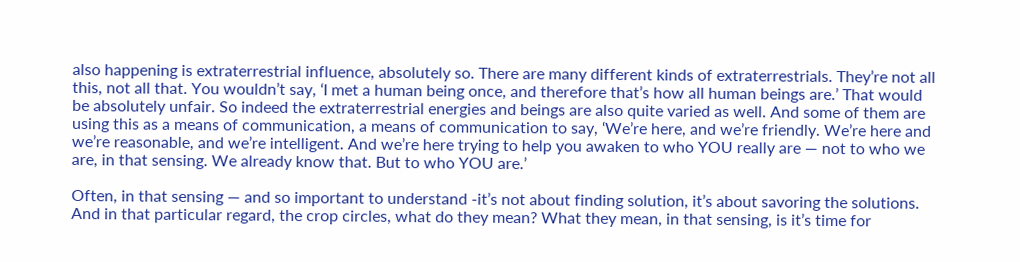also happening is extraterrestrial influence, absolutely so. There are many different kinds of extraterrestrials. They’re not all this, not all that. You wouldn’t say, ‘I met a human being once, and therefore that’s how all human beings are.’ That would be absolutely unfair. So indeed the extraterrestrial energies and beings are also quite varied as well. And some of them are using this as a means of communication, a means of communication to say, ‘We’re here, and we’re friendly. We’re here and we’re reasonable, and we’re intelligent. And we’re here trying to help you awaken to who YOU really are — not to who we are, in that sensing. We already know that. But to who YOU are.’

Often, in that sensing — and so important to understand -it’s not about finding solution, it’s about savoring the solutions. And in that particular regard, the crop circles, what do they mean? What they mean, in that sensing, is it’s time for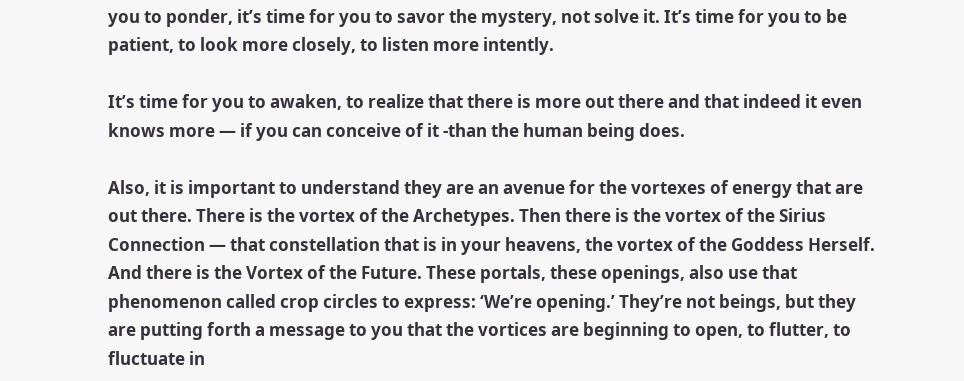you to ponder, it’s time for you to savor the mystery, not solve it. It’s time for you to be patient, to look more closely, to listen more intently.

It’s time for you to awaken, to realize that there is more out there and that indeed it even knows more — if you can conceive of it -than the human being does.

Also, it is important to understand they are an avenue for the vortexes of energy that are out there. There is the vortex of the Archetypes. Then there is the vortex of the Sirius Connection — that constellation that is in your heavens, the vortex of the Goddess Herself. And there is the Vortex of the Future. These portals, these openings, also use that phenomenon called crop circles to express: ‘We’re opening.’ They’re not beings, but they are putting forth a message to you that the vortices are beginning to open, to flutter, to fluctuate in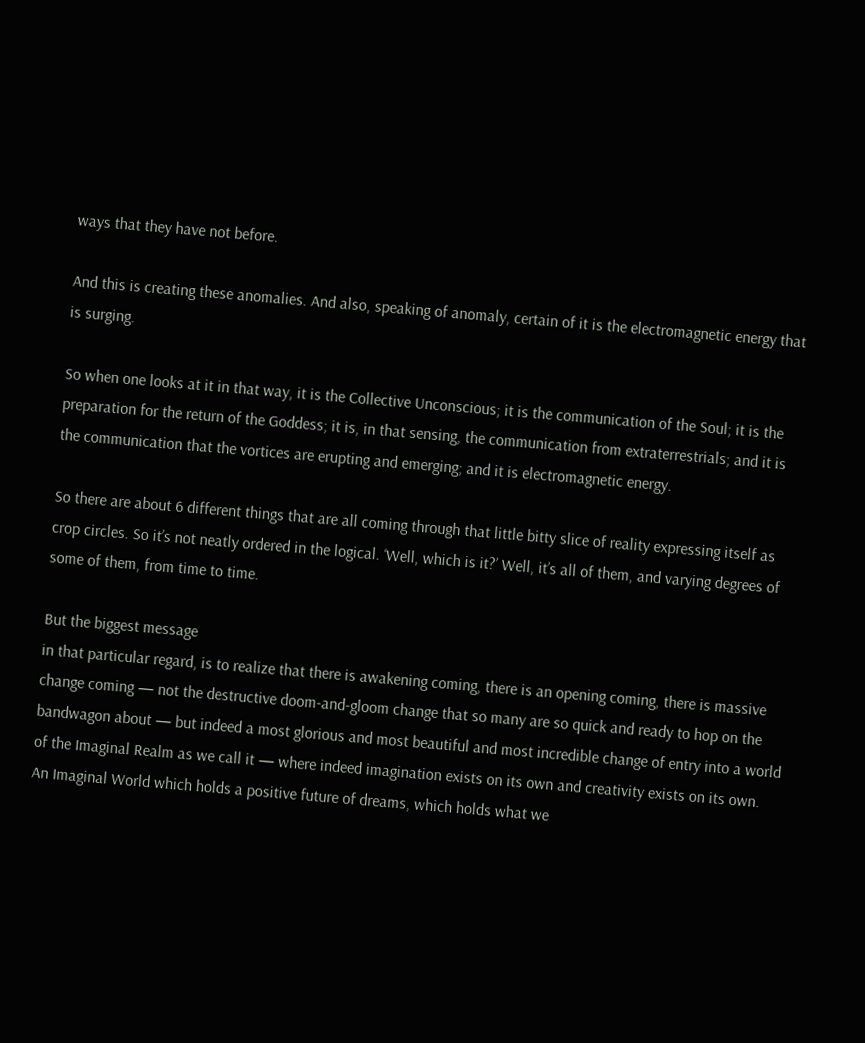ways that they have not before.

And this is creating these anomalies. And also, speaking of anomaly, certain of it is the electromagnetic energy that is surging.

So when one looks at it in that way, it is the Collective Unconscious; it is the communication of the Soul; it is the preparation for the return of the Goddess; it is, in that sensing, the communication from extraterrestrials; and it is the communication that the vortices are erupting and emerging; and it is electromagnetic energy.

So there are about 6 different things that are all coming through that little bitty slice of reality expressing itself as crop circles. So it’s not neatly ordered in the logical. ‘Well, which is it?’ Well, it’s all of them, and varying degrees of some of them, from time to time.

But the biggest message
in that particular regard, is to realize that there is awakening coming, there is an opening coming, there is massive change coming — not the destructive doom-and-gloom change that so many are so quick and ready to hop on the bandwagon about — but indeed a most glorious and most beautiful and most incredible change of entry into a world of the Imaginal Realm as we call it — where indeed imagination exists on its own and creativity exists on its own. An Imaginal World which holds a positive future of dreams, which holds what we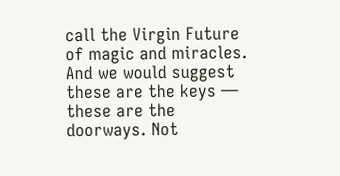call the Virgin Future of magic and miracles. And we would suggest these are the keys — these are the doorways. Not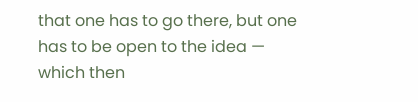that one has to go there, but one has to be open to the idea — which then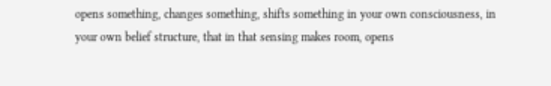opens something, changes something, shifts something in your own consciousness, in your own belief structure, that in that sensing makes room, opens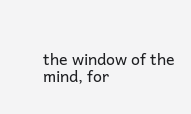the window of the mind, for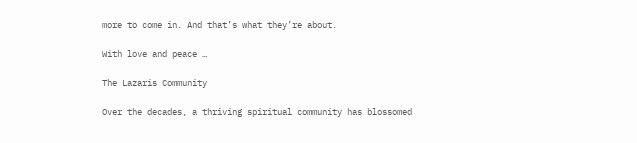more to come in. And that’s what they’re about.

With love and peace …

The Lazaris Community

Over the decades, a thriving spiritual community has blossomed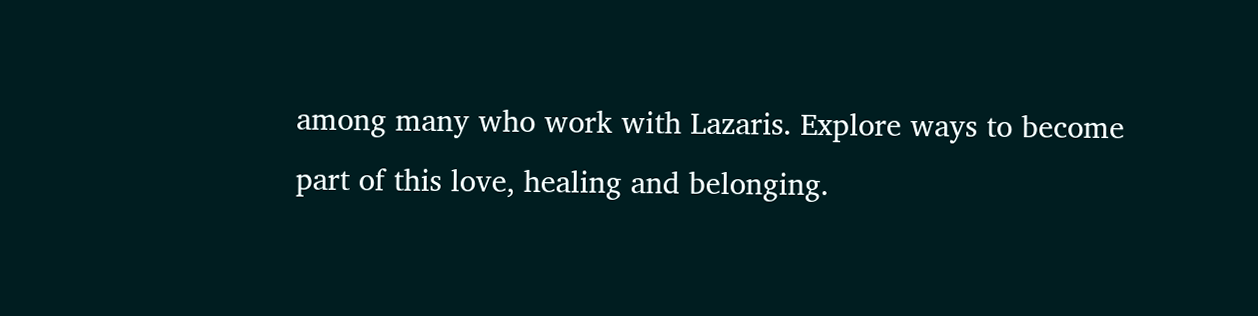among many who work with Lazaris. Explore ways to become part of this love, healing and belonging.